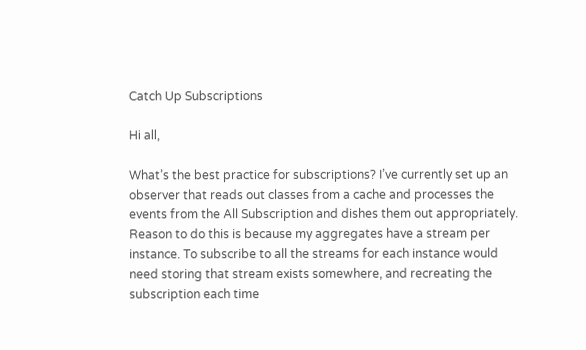Catch Up Subscriptions

Hi all,

What’s the best practice for subscriptions? I’ve currently set up an observer that reads out classes from a cache and processes the events from the All Subscription and dishes them out appropriately. Reason to do this is because my aggregates have a stream per instance. To subscribe to all the streams for each instance would need storing that stream exists somewhere, and recreating the subscription each time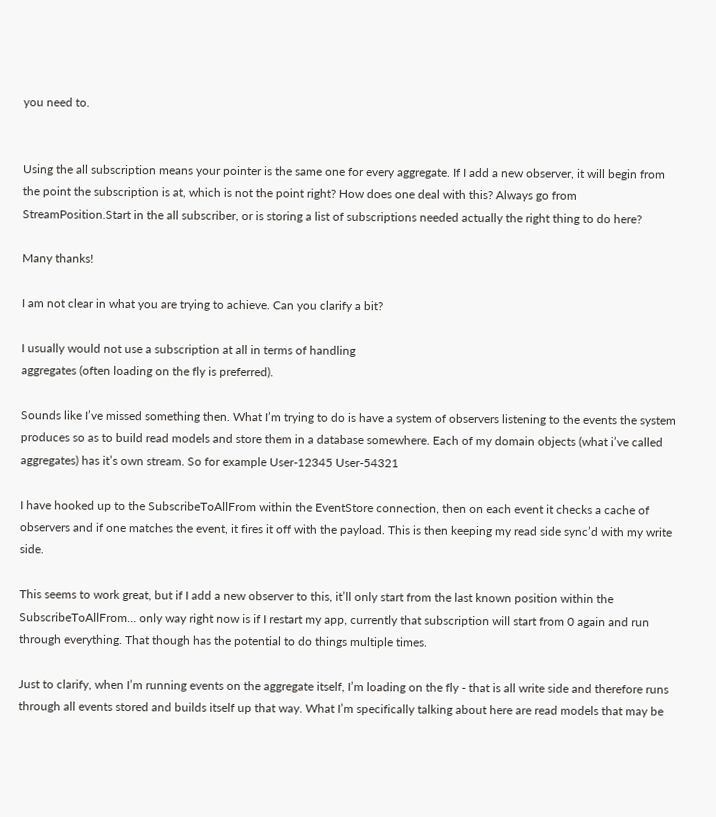you need to.


Using the all subscription means your pointer is the same one for every aggregate. If I add a new observer, it will begin from the point the subscription is at, which is not the point right? How does one deal with this? Always go from StreamPosition.Start in the all subscriber, or is storing a list of subscriptions needed actually the right thing to do here?

Many thanks!

I am not clear in what you are trying to achieve. Can you clarify a bit?

I usually would not use a subscription at all in terms of handling
aggregates (often loading on the fly is preferred).

Sounds like I’ve missed something then. What I’m trying to do is have a system of observers listening to the events the system produces so as to build read models and store them in a database somewhere. Each of my domain objects (what i’ve called aggregates) has it’s own stream. So for example User-12345 User-54321

I have hooked up to the SubscribeToAllFrom within the EventStore connection, then on each event it checks a cache of observers and if one matches the event, it fires it off with the payload. This is then keeping my read side sync’d with my write side.

This seems to work great, but if I add a new observer to this, it’ll only start from the last known position within the SubscribeToAllFrom… only way right now is if I restart my app, currently that subscription will start from 0 again and run through everything. That though has the potential to do things multiple times.

Just to clarify, when I’m running events on the aggregate itself, I’m loading on the fly - that is all write side and therefore runs through all events stored and builds itself up that way. What I’m specifically talking about here are read models that may be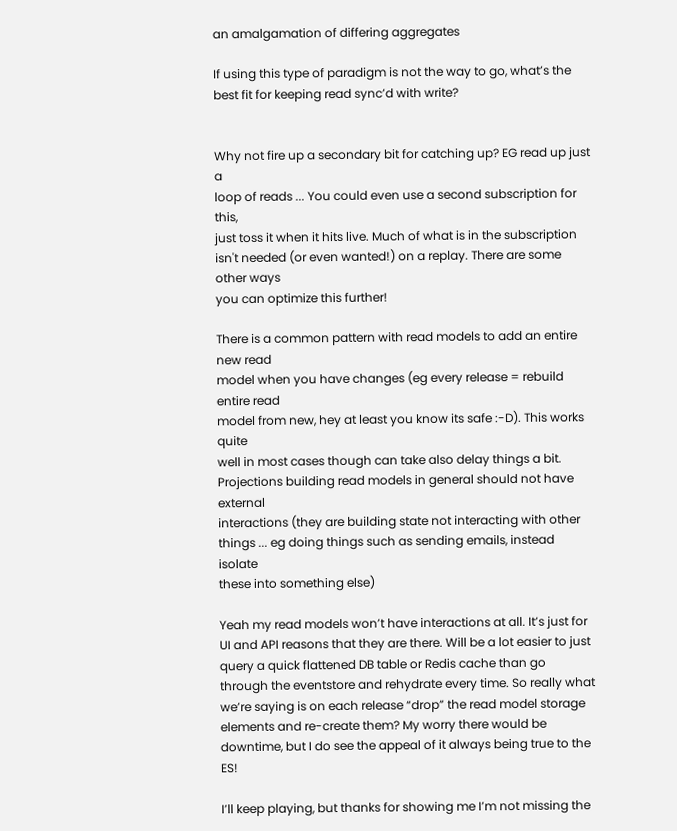an amalgamation of differing aggregates

If using this type of paradigm is not the way to go, what’s the best fit for keeping read sync’d with write?


Why not fire up a secondary bit for catching up? EG read up just a
loop of reads ... You could even use a second subscription for this,
just toss it when it hits live. Much of what is in the subscription
isn't needed (or even wanted!) on a replay. There are some other ways
you can optimize this further!

There is a common pattern with read models to add an entire new read
model when you have changes (eg every release = rebuild entire read
model from new, hey at least you know its safe :-D). This works quite
well in most cases though can take also delay things a bit.
Projections building read models in general should not have external
interactions (they are building state not interacting with other
things ... eg doing things such as sending emails, instead isolate
these into something else)

Yeah my read models won’t have interactions at all. It’s just for UI and API reasons that they are there. Will be a lot easier to just query a quick flattened DB table or Redis cache than go through the eventstore and rehydrate every time. So really what we’re saying is on each release “drop” the read model storage elements and re-create them? My worry there would be downtime, but I do see the appeal of it always being true to the ES!

I’ll keep playing, but thanks for showing me I’m not missing the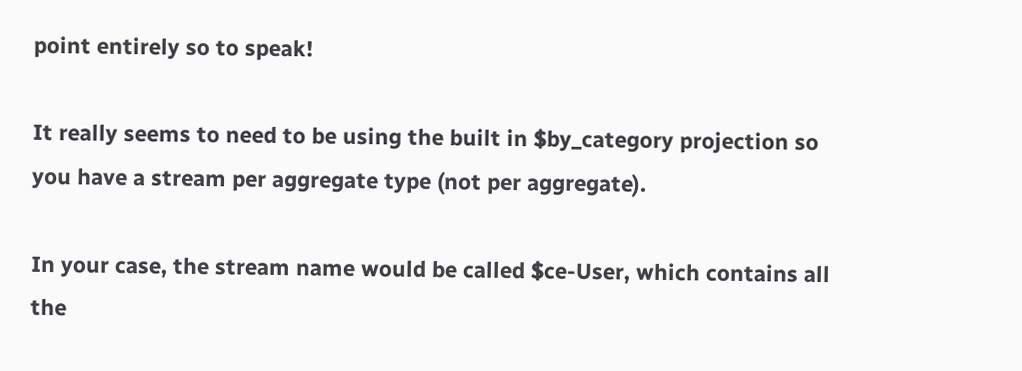point entirely so to speak!

It really seems to need to be using the built in $by_category projection so you have a stream per aggregate type (not per aggregate).

In your case, the stream name would be called $ce-User, which contains all the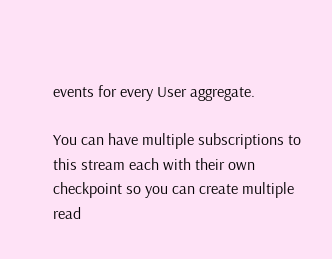events for every User aggregate.

You can have multiple subscriptions to this stream each with their own checkpoint so you can create multiple read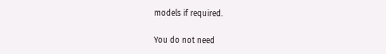models if required.

You do not need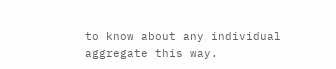to know about any individual aggregate this way.